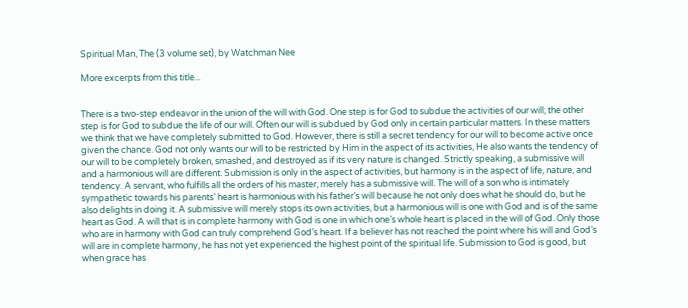Spiritual Man, The (3 volume set), by Watchman Nee

More excerpts from this title...


There is a two-step endeavor in the union of the will with God. One step is for God to subdue the activities of our will; the other step is for God to subdue the life of our will. Often our will is subdued by God only in certain particular matters. In these matters we think that we have completely submitted to God. However, there is still a secret tendency for our will to become active once given the chance. God not only wants our will to be restricted by Him in the aspect of its activities, He also wants the tendency of our will to be completely broken, smashed, and destroyed as if its very nature is changed. Strictly speaking, a submissive will and a harmonious will are different. Submission is only in the aspect of activities, but harmony is in the aspect of life, nature, and tendency. A servant, who fulfills all the orders of his master, merely has a submissive will. The will of a son who is intimately sympathetic towards his parents’ heart is harmonious with his father’s will because he not only does what he should do, but he also delights in doing it. A submissive will merely stops its own activities, but a harmonious will is one with God and is of the same heart as God. A will that is in complete harmony with God is one in which one’s whole heart is placed in the will of God. Only those who are in harmony with God can truly comprehend God’s heart. If a believer has not reached the point where his will and God’s will are in complete harmony, he has not yet experienced the highest point of the spiritual life. Submission to God is good, but when grace has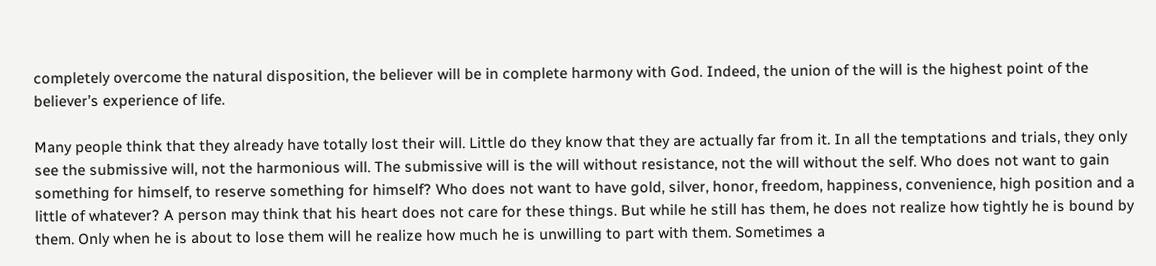completely overcome the natural disposition, the believer will be in complete harmony with God. Indeed, the union of the will is the highest point of the believer’s experience of life.

Many people think that they already have totally lost their will. Little do they know that they are actually far from it. In all the temptations and trials, they only see the submissive will, not the harmonious will. The submissive will is the will without resistance, not the will without the self. Who does not want to gain something for himself, to reserve something for himself? Who does not want to have gold, silver, honor, freedom, happiness, convenience, high position and a little of whatever? A person may think that his heart does not care for these things. But while he still has them, he does not realize how tightly he is bound by them. Only when he is about to lose them will he realize how much he is unwilling to part with them. Sometimes a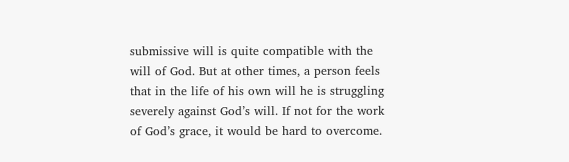submissive will is quite compatible with the will of God. But at other times, a person feels that in the life of his own will he is struggling severely against God’s will. If not for the work of God’s grace, it would be hard to overcome.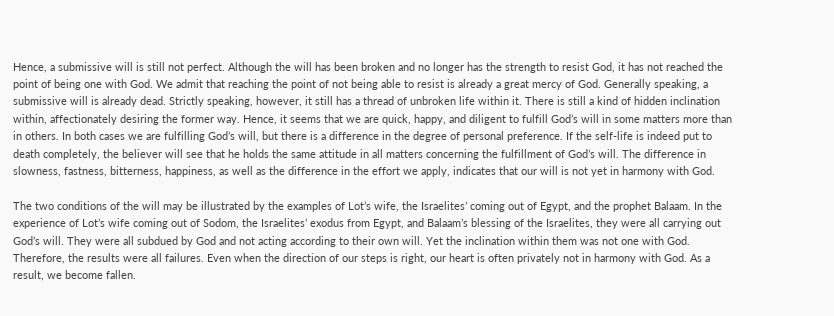Hence, a submissive will is still not perfect. Although the will has been broken and no longer has the strength to resist God, it has not reached the point of being one with God. We admit that reaching the point of not being able to resist is already a great mercy of God. Generally speaking, a submissive will is already dead. Strictly speaking, however, it still has a thread of unbroken life within it. There is still a kind of hidden inclination within, affectionately desiring the former way. Hence, it seems that we are quick, happy, and diligent to fulfill God’s will in some matters more than in others. In both cases we are fulfilling God’s will, but there is a difference in the degree of personal preference. If the self-life is indeed put to death completely, the believer will see that he holds the same attitude in all matters concerning the fulfillment of God’s will. The difference in slowness, fastness, bitterness, happiness, as well as the difference in the effort we apply, indicates that our will is not yet in harmony with God.

The two conditions of the will may be illustrated by the examples of Lot’s wife, the Israelites’ coming out of Egypt, and the prophet Balaam. In the experience of Lot’s wife coming out of Sodom, the Israelites’ exodus from Egypt, and Balaam’s blessing of the Israelites, they were all carrying out God’s will. They were all subdued by God and not acting according to their own will. Yet the inclination within them was not one with God. Therefore, the results were all failures. Even when the direction of our steps is right, our heart is often privately not in harmony with God. As a result, we become fallen.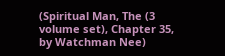(Spiritual Man, The (3 volume set), Chapter 35, by Watchman Nee)